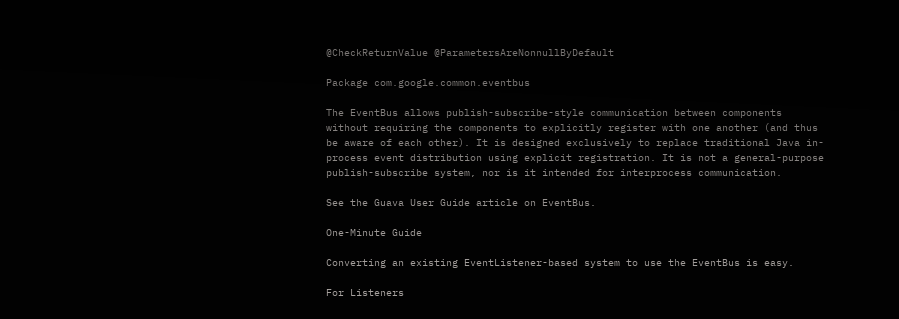@CheckReturnValue @ParametersAreNonnullByDefault

Package com.google.common.eventbus

The EventBus allows publish-subscribe-style communication between components without requiring the components to explicitly register with one another (and thus be aware of each other). It is designed exclusively to replace traditional Java in-process event distribution using explicit registration. It is not a general-purpose publish-subscribe system, nor is it intended for interprocess communication.

See the Guava User Guide article on EventBus.

One-Minute Guide

Converting an existing EventListener-based system to use the EventBus is easy.

For Listeners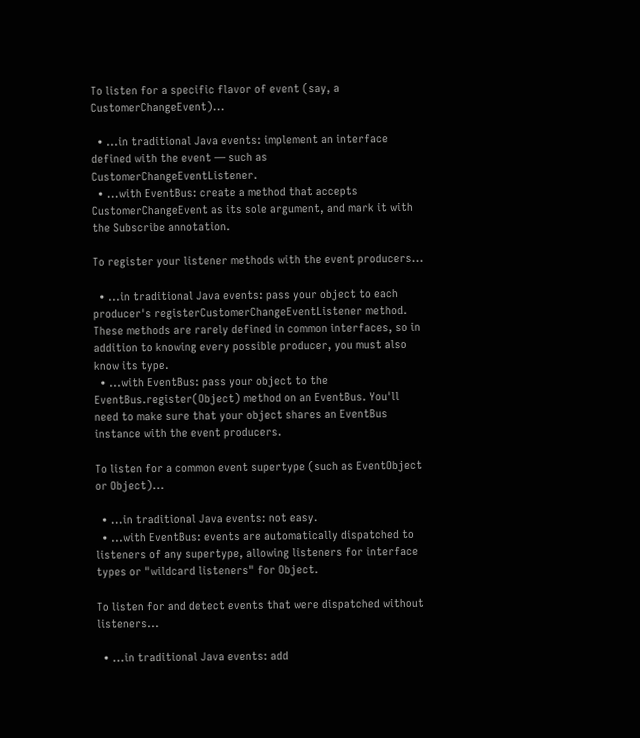To listen for a specific flavor of event (say, a CustomerChangeEvent)...

  • ...in traditional Java events: implement an interface defined with the event — such as CustomerChangeEventListener.
  • ...with EventBus: create a method that accepts CustomerChangeEvent as its sole argument, and mark it with the Subscribe annotation.

To register your listener methods with the event producers...

  • ...in traditional Java events: pass your object to each producer's registerCustomerChangeEventListener method. These methods are rarely defined in common interfaces, so in addition to knowing every possible producer, you must also know its type.
  • ...with EventBus: pass your object to the EventBus.register(Object) method on an EventBus. You'll need to make sure that your object shares an EventBus instance with the event producers.

To listen for a common event supertype (such as EventObject or Object)...

  • ...in traditional Java events: not easy.
  • ...with EventBus: events are automatically dispatched to listeners of any supertype, allowing listeners for interface types or "wildcard listeners" for Object.

To listen for and detect events that were dispatched without listeners...

  • ...in traditional Java events: add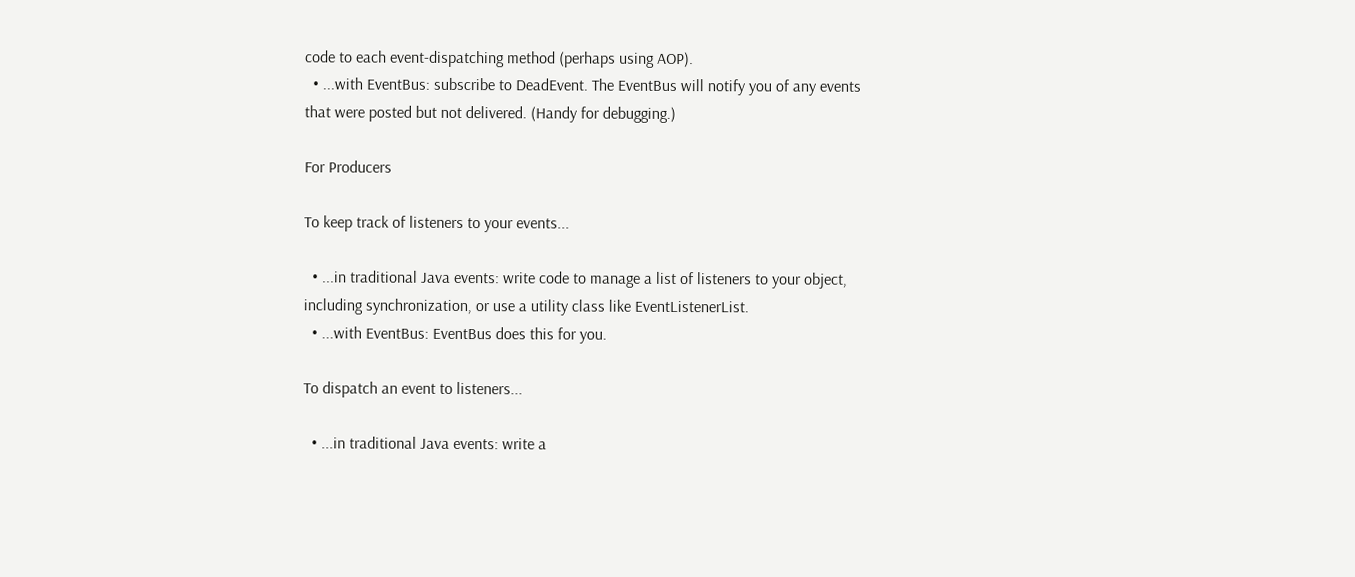code to each event-dispatching method (perhaps using AOP).
  • ...with EventBus: subscribe to DeadEvent. The EventBus will notify you of any events that were posted but not delivered. (Handy for debugging.)

For Producers

To keep track of listeners to your events...

  • ...in traditional Java events: write code to manage a list of listeners to your object, including synchronization, or use a utility class like EventListenerList.
  • ...with EventBus: EventBus does this for you.

To dispatch an event to listeners...

  • ...in traditional Java events: write a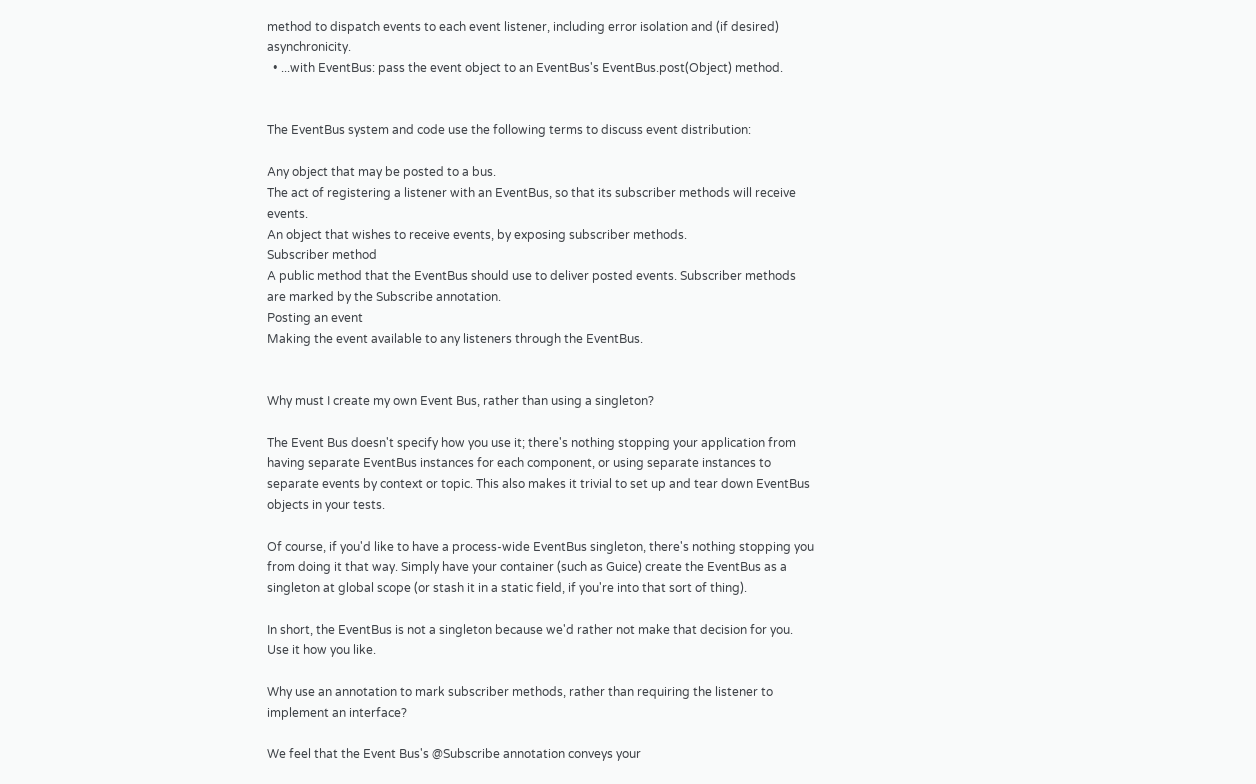method to dispatch events to each event listener, including error isolation and (if desired) asynchronicity.
  • ...with EventBus: pass the event object to an EventBus's EventBus.post(Object) method.


The EventBus system and code use the following terms to discuss event distribution:

Any object that may be posted to a bus.
The act of registering a listener with an EventBus, so that its subscriber methods will receive events.
An object that wishes to receive events, by exposing subscriber methods.
Subscriber method
A public method that the EventBus should use to deliver posted events. Subscriber methods are marked by the Subscribe annotation.
Posting an event
Making the event available to any listeners through the EventBus.


Why must I create my own Event Bus, rather than using a singleton?

The Event Bus doesn't specify how you use it; there's nothing stopping your application from having separate EventBus instances for each component, or using separate instances to separate events by context or topic. This also makes it trivial to set up and tear down EventBus objects in your tests.

Of course, if you'd like to have a process-wide EventBus singleton, there's nothing stopping you from doing it that way. Simply have your container (such as Guice) create the EventBus as a singleton at global scope (or stash it in a static field, if you're into that sort of thing).

In short, the EventBus is not a singleton because we'd rather not make that decision for you. Use it how you like.

Why use an annotation to mark subscriber methods, rather than requiring the listener to implement an interface?

We feel that the Event Bus's @Subscribe annotation conveys your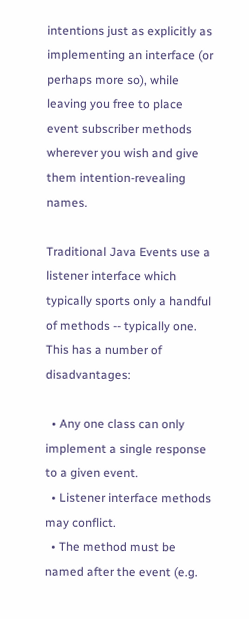intentions just as explicitly as implementing an interface (or perhaps more so), while leaving you free to place event subscriber methods wherever you wish and give them intention-revealing names.

Traditional Java Events use a listener interface which typically sports only a handful of methods -- typically one. This has a number of disadvantages:

  • Any one class can only implement a single response to a given event.
  • Listener interface methods may conflict.
  • The method must be named after the event (e.g.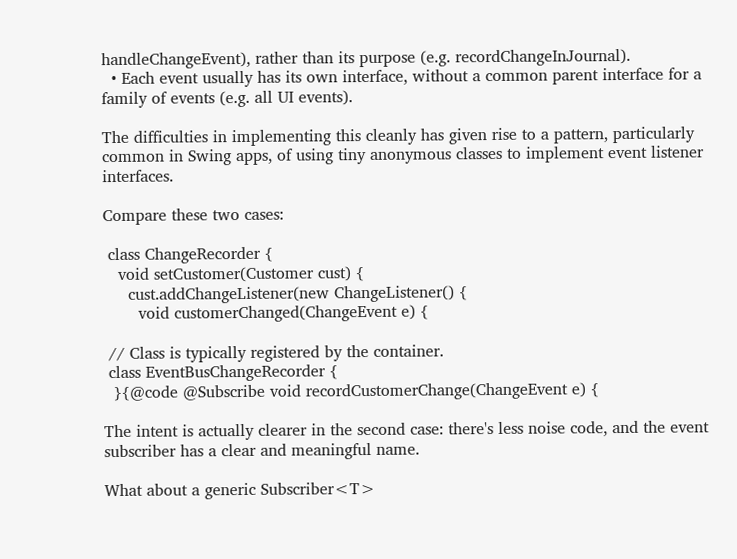handleChangeEvent), rather than its purpose (e.g. recordChangeInJournal).
  • Each event usually has its own interface, without a common parent interface for a family of events (e.g. all UI events).

The difficulties in implementing this cleanly has given rise to a pattern, particularly common in Swing apps, of using tiny anonymous classes to implement event listener interfaces.

Compare these two cases:

 class ChangeRecorder {
   void setCustomer(Customer cust) {
     cust.addChangeListener(new ChangeListener() {
       void customerChanged(ChangeEvent e) {

 // Class is typically registered by the container.
 class EventBusChangeRecorder {
  }{@code @Subscribe void recordCustomerChange(ChangeEvent e) {

The intent is actually clearer in the second case: there's less noise code, and the event subscriber has a clear and meaningful name.

What about a generic Subscriber<T>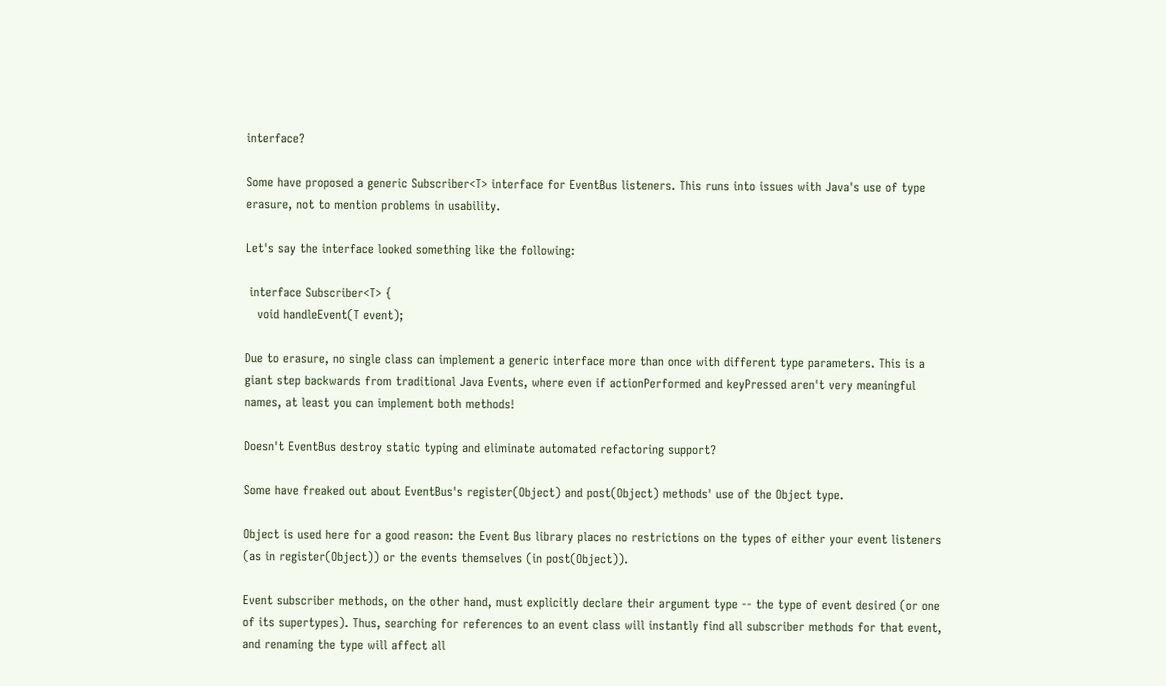interface?

Some have proposed a generic Subscriber<T> interface for EventBus listeners. This runs into issues with Java's use of type erasure, not to mention problems in usability.

Let's say the interface looked something like the following:

 interface Subscriber<T> {
   void handleEvent(T event);

Due to erasure, no single class can implement a generic interface more than once with different type parameters. This is a giant step backwards from traditional Java Events, where even if actionPerformed and keyPressed aren't very meaningful names, at least you can implement both methods!

Doesn't EventBus destroy static typing and eliminate automated refactoring support?

Some have freaked out about EventBus's register(Object) and post(Object) methods' use of the Object type.

Object is used here for a good reason: the Event Bus library places no restrictions on the types of either your event listeners (as in register(Object)) or the events themselves (in post(Object)).

Event subscriber methods, on the other hand, must explicitly declare their argument type -- the type of event desired (or one of its supertypes). Thus, searching for references to an event class will instantly find all subscriber methods for that event, and renaming the type will affect all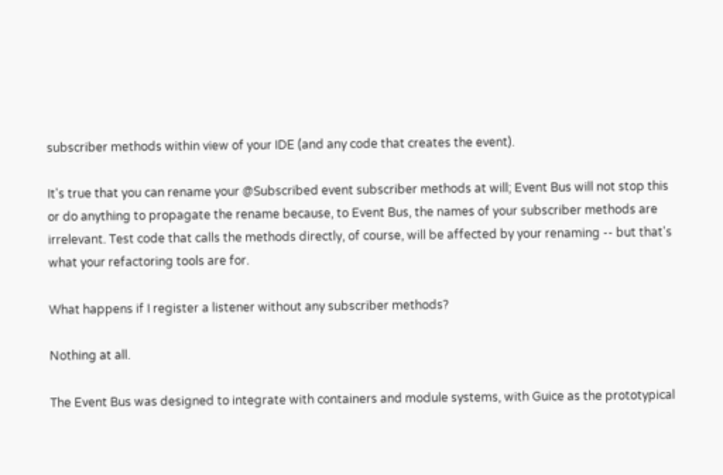subscriber methods within view of your IDE (and any code that creates the event).

It's true that you can rename your @Subscribed event subscriber methods at will; Event Bus will not stop this or do anything to propagate the rename because, to Event Bus, the names of your subscriber methods are irrelevant. Test code that calls the methods directly, of course, will be affected by your renaming -- but that's what your refactoring tools are for.

What happens if I register a listener without any subscriber methods?

Nothing at all.

The Event Bus was designed to integrate with containers and module systems, with Guice as the prototypical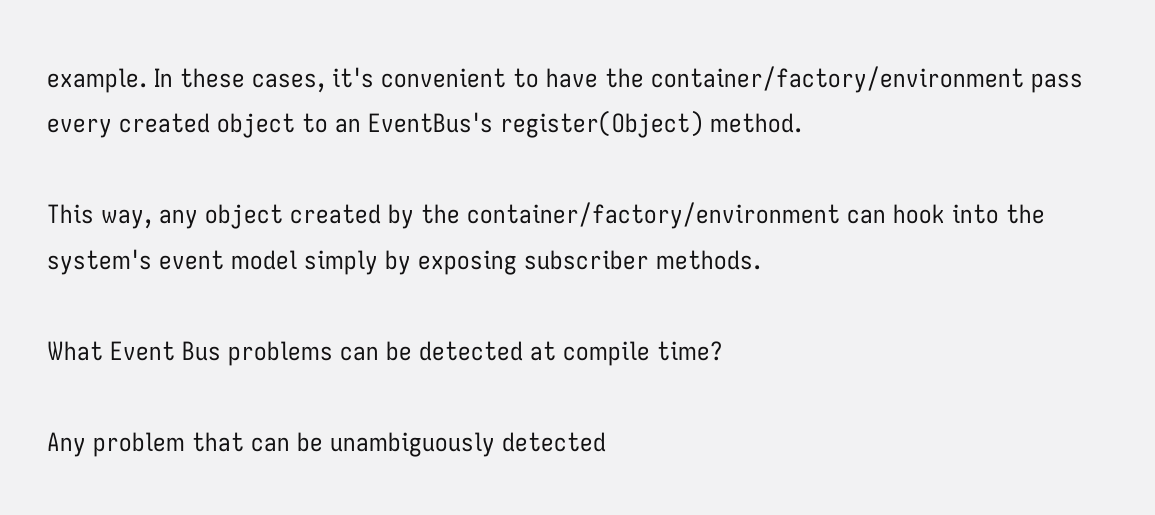example. In these cases, it's convenient to have the container/factory/environment pass every created object to an EventBus's register(Object) method.

This way, any object created by the container/factory/environment can hook into the system's event model simply by exposing subscriber methods.

What Event Bus problems can be detected at compile time?

Any problem that can be unambiguously detected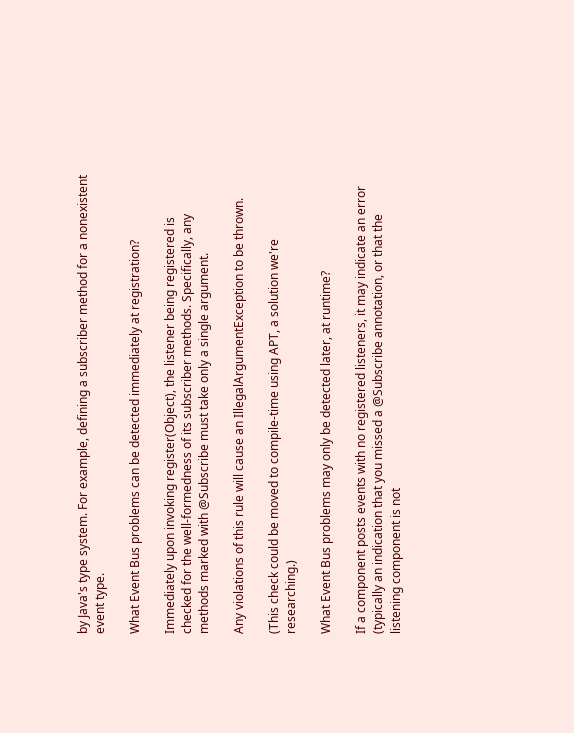by Java's type system. For example, defining a subscriber method for a nonexistent event type.

What Event Bus problems can be detected immediately at registration?

Immediately upon invoking register(Object), the listener being registered is checked for the well-formedness of its subscriber methods. Specifically, any methods marked with @Subscribe must take only a single argument.

Any violations of this rule will cause an IllegalArgumentException to be thrown.

(This check could be moved to compile-time using APT, a solution we're researching.)

What Event Bus problems may only be detected later, at runtime?

If a component posts events with no registered listeners, it may indicate an error (typically an indication that you missed a @Subscribe annotation, or that the listening component is not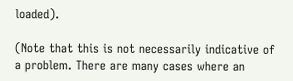loaded).

(Note that this is not necessarily indicative of a problem. There are many cases where an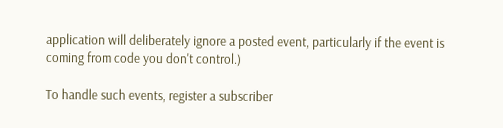application will deliberately ignore a posted event, particularly if the event is coming from code you don't control.)

To handle such events, register a subscriber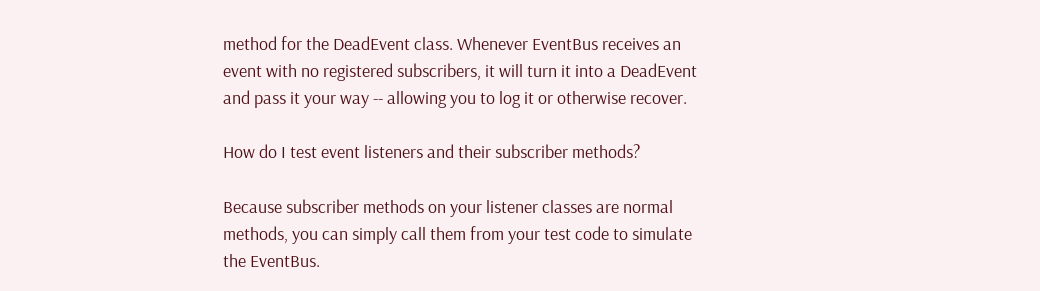method for the DeadEvent class. Whenever EventBus receives an event with no registered subscribers, it will turn it into a DeadEvent and pass it your way -- allowing you to log it or otherwise recover.

How do I test event listeners and their subscriber methods?

Because subscriber methods on your listener classes are normal methods, you can simply call them from your test code to simulate the EventBus.